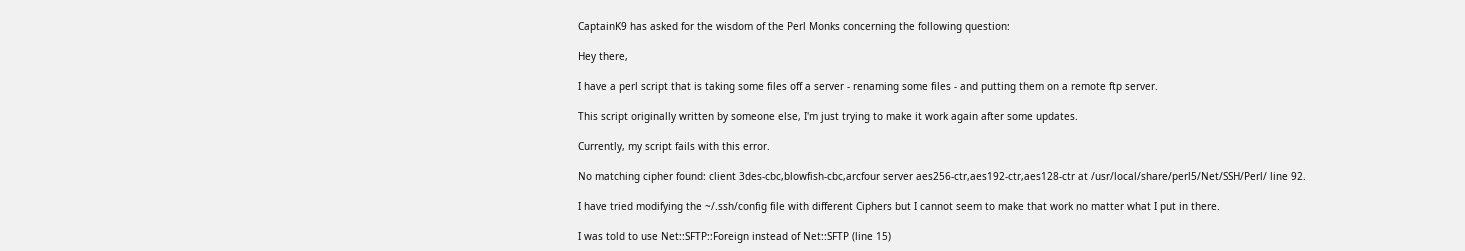CaptainK9 has asked for the wisdom of the Perl Monks concerning the following question:

Hey there,

I have a perl script that is taking some files off a server - renaming some files - and putting them on a remote ftp server.

This script originally written by someone else, I'm just trying to make it work again after some updates.

Currently, my script fails with this error.

No matching cipher found: client 3des-cbc,blowfish-cbc,arcfour server aes256-ctr,aes192-ctr,aes128-ctr at /usr/local/share/perl5/Net/SSH/Perl/ line 92.

I have tried modifying the ~/.ssh/config file with different Ciphers but I cannot seem to make that work no matter what I put in there.

I was told to use Net::SFTP::Foreign instead of Net::SFTP (line 15)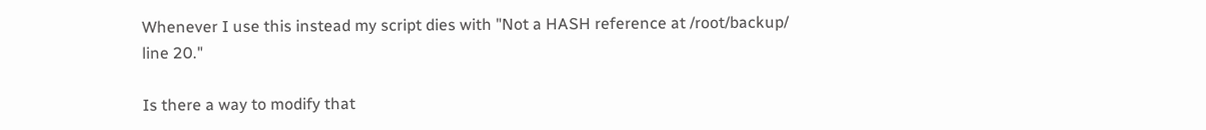Whenever I use this instead my script dies with "Not a HASH reference at /root/backup/ line 20."

Is there a way to modify that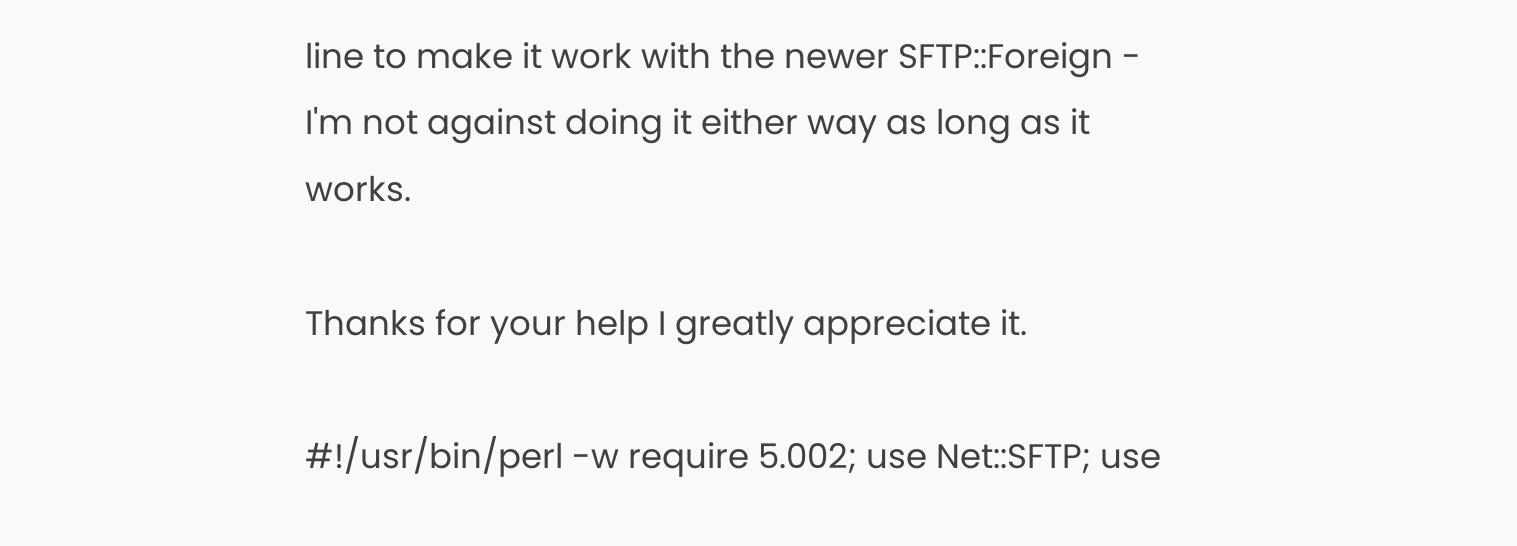line to make it work with the newer SFTP::Foreign - I'm not against doing it either way as long as it works.

Thanks for your help I greatly appreciate it.

#!/usr/bin/perl -w require 5.002; use Net::SFTP; use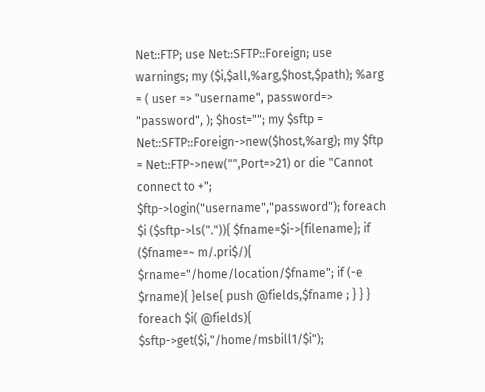Net::FTP; use Net::SFTP::Foreign; use warnings; my ($i,$all,%arg,$host,$path); %arg = ( user => "username", password=> "password", ); $host=""; my $sftp = Net::SFTP::Foreign->new($host,%arg); my $ftp = Net::FTP->new("",Port=>21) or die "Cannot connect to +"; $ftp->login("username","password"); foreach $i ($sftp->ls(".")){ $fname=$i->{filename}; if ($fname=~ m/.pri$/){ $rname="/home/location/$fname"; if (-e $rname){ }else{ push @fields,$fname ; } } } foreach $i( @fields){ $sftp->get($i,"/home/msbill1/$i");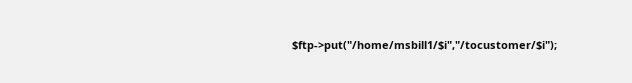$ftp->put("/home/msbill1/$i","/tocustomer/$i");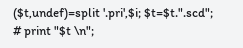($t,undef)=split '.pri',$i; $t=$t.".scd"; # print "$t \n";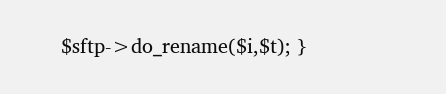$sftp->do_rename($i,$t); }